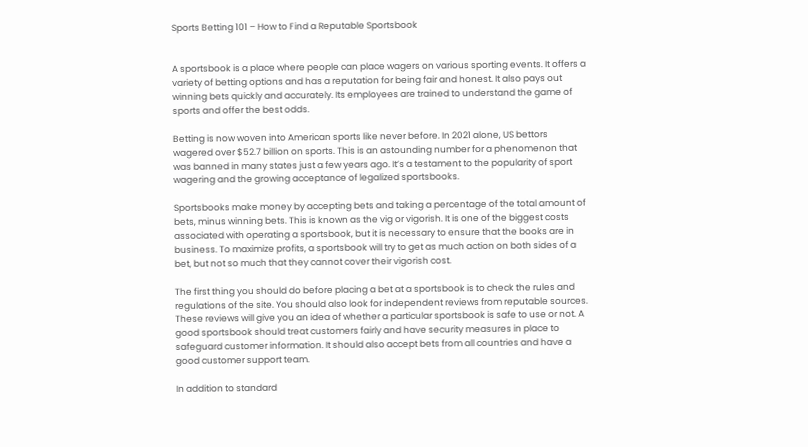Sports Betting 101 – How to Find a Reputable Sportsbook


A sportsbook is a place where people can place wagers on various sporting events. It offers a variety of betting options and has a reputation for being fair and honest. It also pays out winning bets quickly and accurately. Its employees are trained to understand the game of sports and offer the best odds.

Betting is now woven into American sports like never before. In 2021 alone, US bettors wagered over $52.7 billion on sports. This is an astounding number for a phenomenon that was banned in many states just a few years ago. It’s a testament to the popularity of sport wagering and the growing acceptance of legalized sportsbooks.

Sportsbooks make money by accepting bets and taking a percentage of the total amount of bets, minus winning bets. This is known as the vig or vigorish. It is one of the biggest costs associated with operating a sportsbook, but it is necessary to ensure that the books are in business. To maximize profits, a sportsbook will try to get as much action on both sides of a bet, but not so much that they cannot cover their vigorish cost.

The first thing you should do before placing a bet at a sportsbook is to check the rules and regulations of the site. You should also look for independent reviews from reputable sources. These reviews will give you an idea of whether a particular sportsbook is safe to use or not. A good sportsbook should treat customers fairly and have security measures in place to safeguard customer information. It should also accept bets from all countries and have a good customer support team.

In addition to standard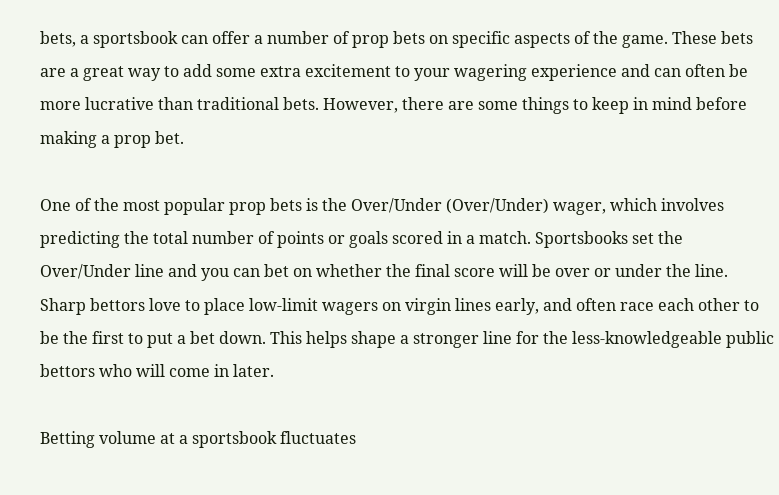bets, a sportsbook can offer a number of prop bets on specific aspects of the game. These bets are a great way to add some extra excitement to your wagering experience and can often be more lucrative than traditional bets. However, there are some things to keep in mind before making a prop bet.

One of the most popular prop bets is the Over/Under (Over/Under) wager, which involves predicting the total number of points or goals scored in a match. Sportsbooks set the Over/Under line and you can bet on whether the final score will be over or under the line. Sharp bettors love to place low-limit wagers on virgin lines early, and often race each other to be the first to put a bet down. This helps shape a stronger line for the less-knowledgeable public bettors who will come in later.

Betting volume at a sportsbook fluctuates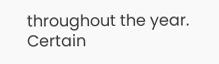throughout the year. Certain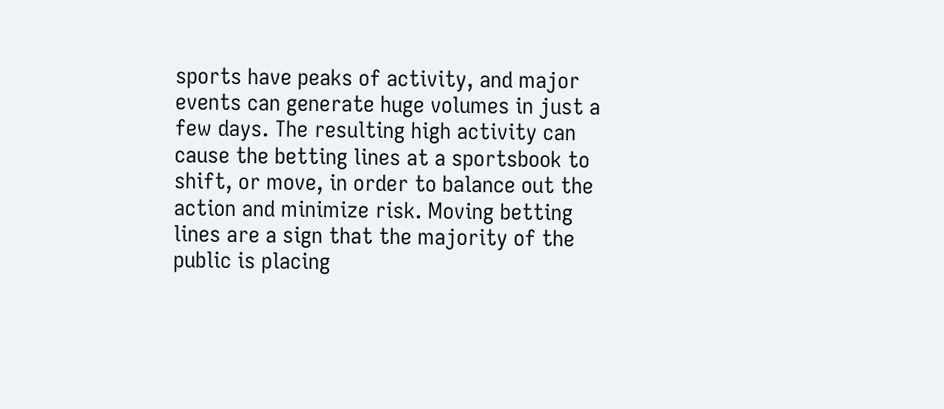sports have peaks of activity, and major events can generate huge volumes in just a few days. The resulting high activity can cause the betting lines at a sportsbook to shift, or move, in order to balance out the action and minimize risk. Moving betting lines are a sign that the majority of the public is placing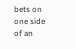bets on one side of an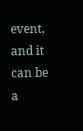event, and it can be a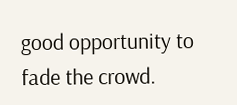good opportunity to fade the crowd.